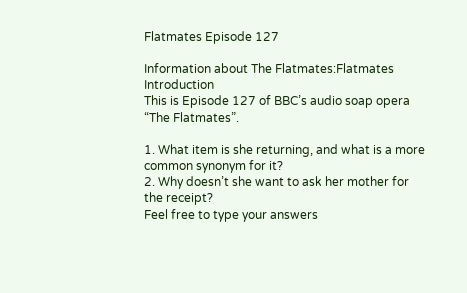Flatmates Episode 127

Information about The Flatmates:Flatmates Introduction
This is Episode 127 of BBC’s audio soap opera “The Flatmates”.

1. What item is she returning, and what is a more common synonym for it?
2. Why doesn’t she want to ask her mother for the receipt?
Feel free to type your answers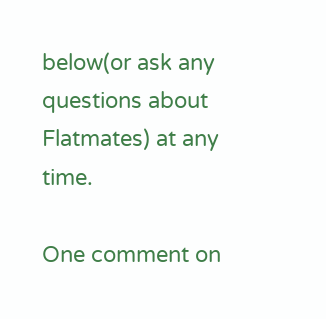below(or ask any questions about Flatmates) at any time.

One comment on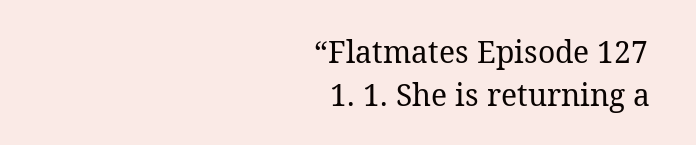“Flatmates Episode 127
  1. 1. She is returning a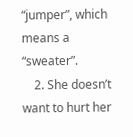“jumper”, which means a “sweater”.
    2. She doesn’t want to hurt her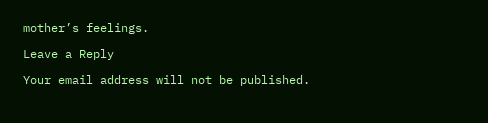mother’s feelings.

Leave a Reply

Your email address will not be published.